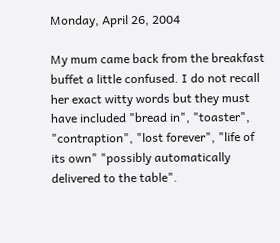Monday, April 26, 2004

My mum came back from the breakfast buffet a little confused. I do not recall her exact witty words but they must have included "bread in", "toaster", "contraption", "lost forever", "life of its own" "possibly automatically delivered to the table".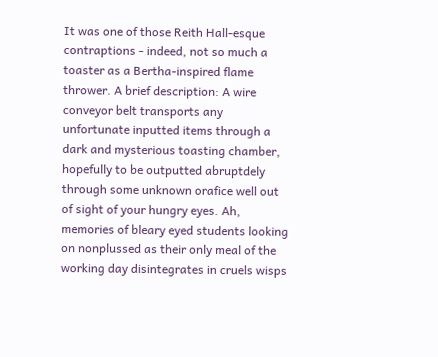It was one of those Reith Hall-esque contraptions - indeed, not so much a toaster as a Bertha-inspired flame thrower. A brief description: A wire conveyor belt transports any unfortunate inputted items through a dark and mysterious toasting chamber, hopefully to be outputted abruptdely through some unknown orafice well out of sight of your hungry eyes. Ah, memories of bleary eyed students looking on nonplussed as their only meal of the working day disintegrates in cruels wisps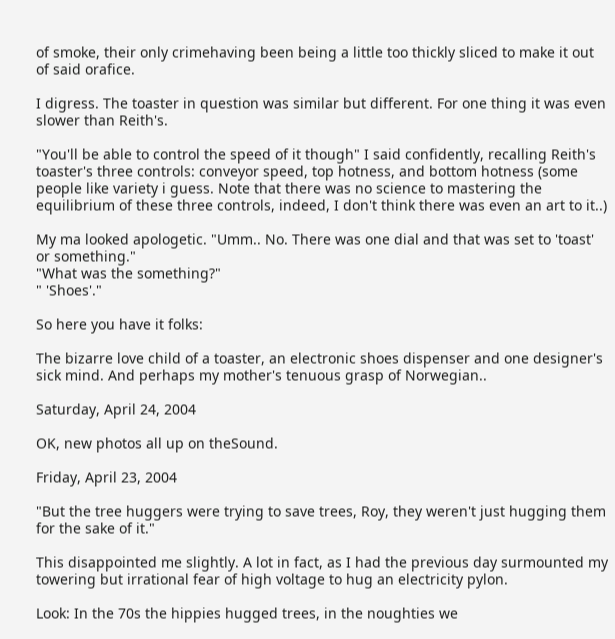of smoke, their only crimehaving been being a little too thickly sliced to make it out of said orafice.

I digress. The toaster in question was similar but different. For one thing it was even slower than Reith's.

"You'll be able to control the speed of it though" I said confidently, recalling Reith's toaster's three controls: conveyor speed, top hotness, and bottom hotness (some people like variety i guess. Note that there was no science to mastering the equilibrium of these three controls, indeed, I don't think there was even an art to it..)

My ma looked apologetic. "Umm.. No. There was one dial and that was set to 'toast' or something."
"What was the something?"
" 'Shoes'."

So here you have it folks:

The bizarre love child of a toaster, an electronic shoes dispenser and one designer's sick mind. And perhaps my mother's tenuous grasp of Norwegian..

Saturday, April 24, 2004

OK, new photos all up on theSound.

Friday, April 23, 2004

"But the tree huggers were trying to save trees, Roy, they weren't just hugging them for the sake of it."

This disappointed me slightly. A lot in fact, as I had the previous day surmounted my towering but irrational fear of high voltage to hug an electricity pylon.

Look: In the 70s the hippies hugged trees, in the noughties we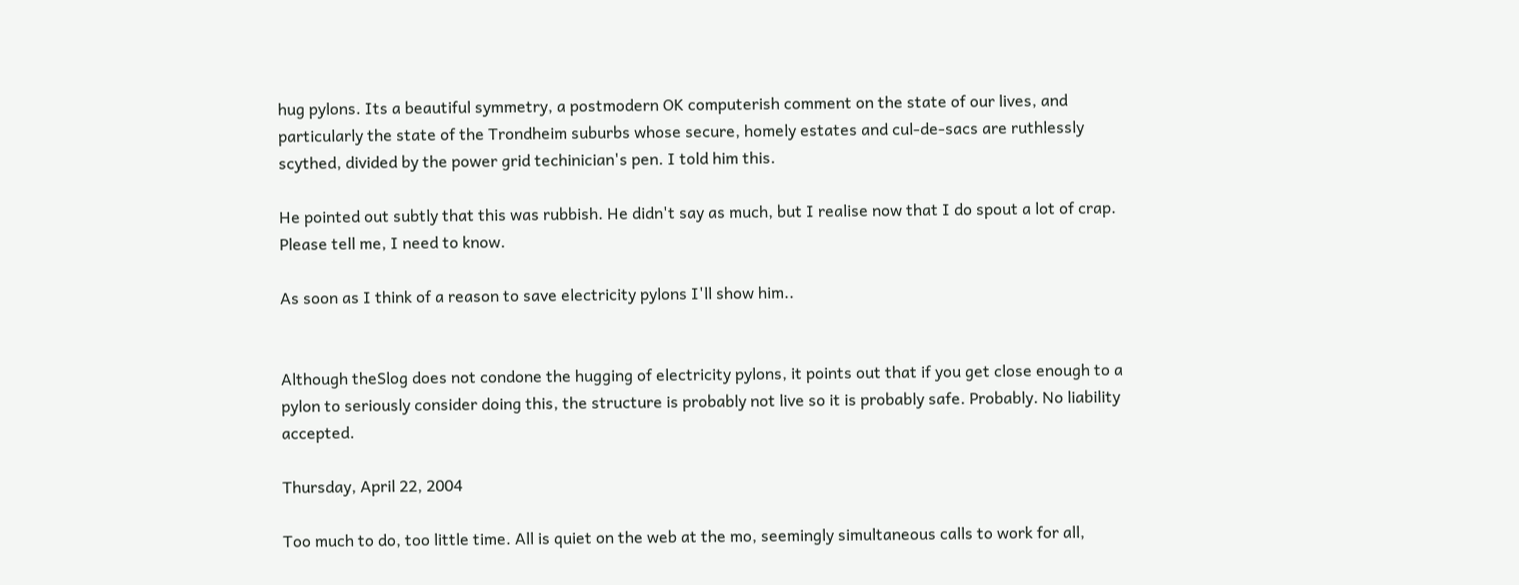hug pylons. Its a beautiful symmetry, a postmodern OK computerish comment on the state of our lives, and particularly the state of the Trondheim suburbs whose secure, homely estates and cul-de-sacs are ruthlessly scythed, divided by the power grid techinician's pen. I told him this.

He pointed out subtly that this was rubbish. He didn't say as much, but I realise now that I do spout a lot of crap. Please tell me, I need to know.

As soon as I think of a reason to save electricity pylons I'll show him..


Although theSlog does not condone the hugging of electricity pylons, it points out that if you get close enough to a pylon to seriously consider doing this, the structure is probably not live so it is probably safe. Probably. No liability accepted.

Thursday, April 22, 2004

Too much to do, too little time. All is quiet on the web at the mo, seemingly simultaneous calls to work for all,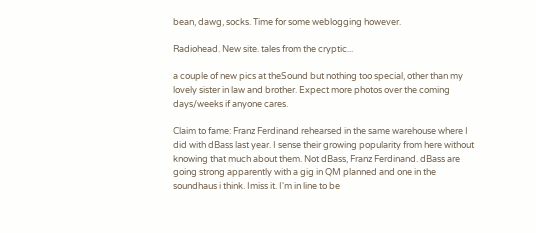bean, dawg, socks. Time for some weblogging however.

Radiohead. New site. tales from the cryptic...

a couple of new pics at theSound but nothing too special, other than my lovely sister in law and brother. Expect more photos over the coming days/weeks if anyone cares.

Claim to fame: Franz Ferdinand rehearsed in the same warehouse where I did with dBass last year. I sense their growing popularity from here without knowing that much about them. Not dBass, Franz Ferdinand. dBass are going strong apparently with a gig in QM planned and one in the soundhaus i think. Imiss it. I'm in line to be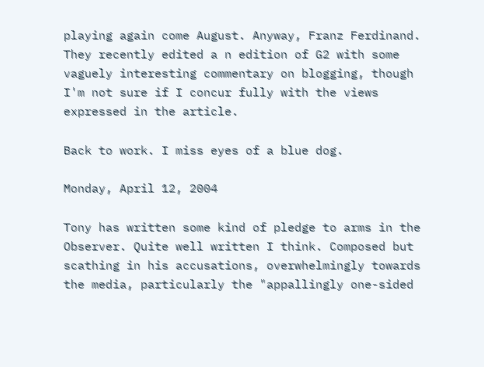playing again come August. Anyway, Franz Ferdinand. They recently edited a n edition of G2 with some vaguely interesting commentary on blogging, though I'm not sure if I concur fully with the views expressed in the article.

Back to work. I miss eyes of a blue dog.

Monday, April 12, 2004

Tony has written some kind of pledge to arms in the Observer. Quite well written I think. Composed but scathing in his accusations, overwhelmingly towards the media, particularly the "appallingly one-sided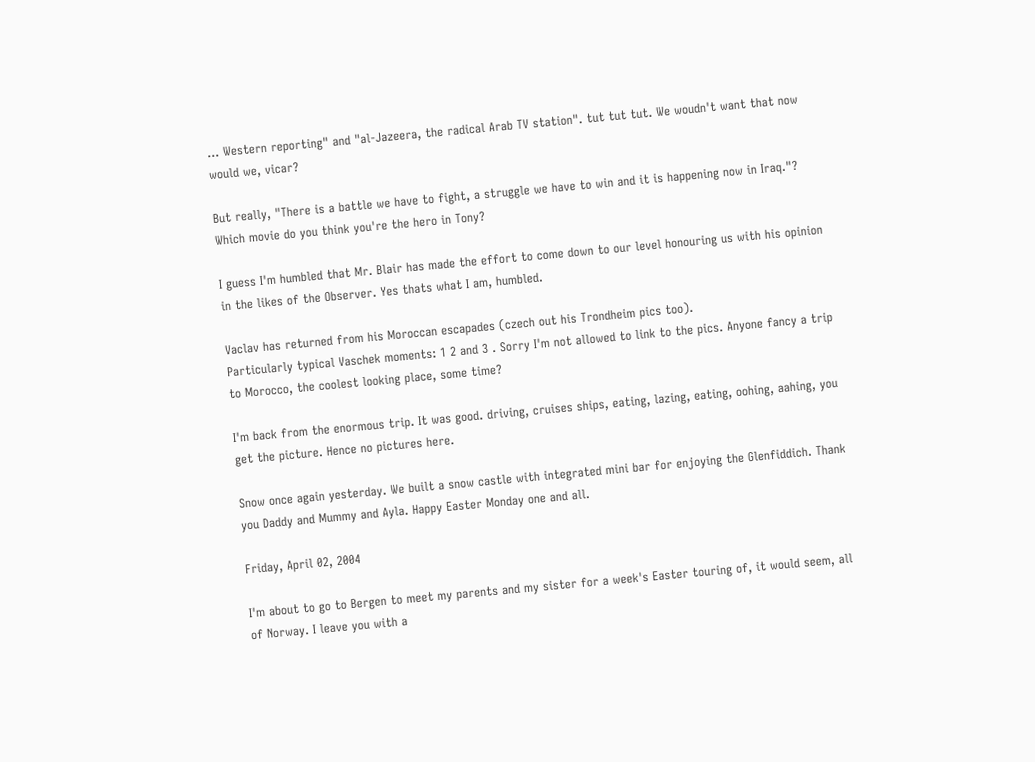... Western reporting" and "al-Jazeera, the radical Arab TV station". tut tut tut. We woudn't want that now would we, vicar?

But really, "There is a battle we have to fight, a struggle we have to win and it is happening now in Iraq."? Which movie do you think you're the hero in Tony?

I guess I'm humbled that Mr. Blair has made the effort to come down to our level honouring us with his opinion in the likes of the Observer. Yes thats what I am, humbled.

Vaclav has returned from his Moroccan escapades (czech out his Trondheim pics too).
Particularly typical Vaschek moments: 1 2 and 3 . Sorry I'm not allowed to link to the pics. Anyone fancy a trip to Morocco, the coolest looking place, some time?

I'm back from the enormous trip. It was good. driving, cruises ships, eating, lazing, eating, oohing, aahing, you get the picture. Hence no pictures here.

Snow once again yesterday. We built a snow castle with integrated mini bar for enjoying the Glenfiddich. Thank you Daddy and Mummy and Ayla. Happy Easter Monday one and all.

Friday, April 02, 2004

I'm about to go to Bergen to meet my parents and my sister for a week's Easter touring of, it would seem, all of Norway. I leave you with a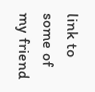link to some of my friend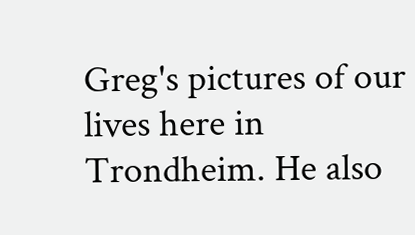Greg's pictures of our lives here in Trondheim. He also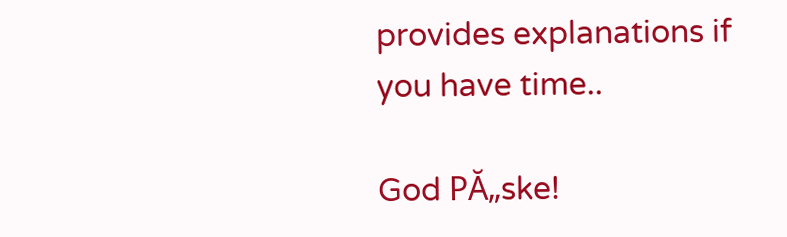provides explanations if you have time..

God PĂ„ske!